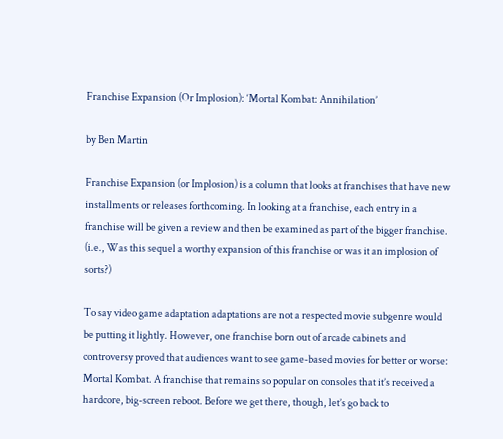Franchise Expansion (Or Implosion): ‘Mortal Kombat: Annihilation’

by Ben Martin

Franchise Expansion (or Implosion) is a column that looks at franchises that have new installments or releases forthcoming. In looking at a franchise, each entry in a franchise will be given a review and then be examined as part of the bigger franchise. (i.e., Was this sequel a worthy expansion of this franchise or was it an implosion of sorts?)

To say video game adaptation adaptations are not a respected movie subgenre would be putting it lightly. However, one franchise born out of arcade cabinets and controversy proved that audiences want to see game-based movies for better or worse: Mortal Kombat. A franchise that remains so popular on consoles that it’s received a hardcore, big-screen reboot. Before we get there, though, let’s go back to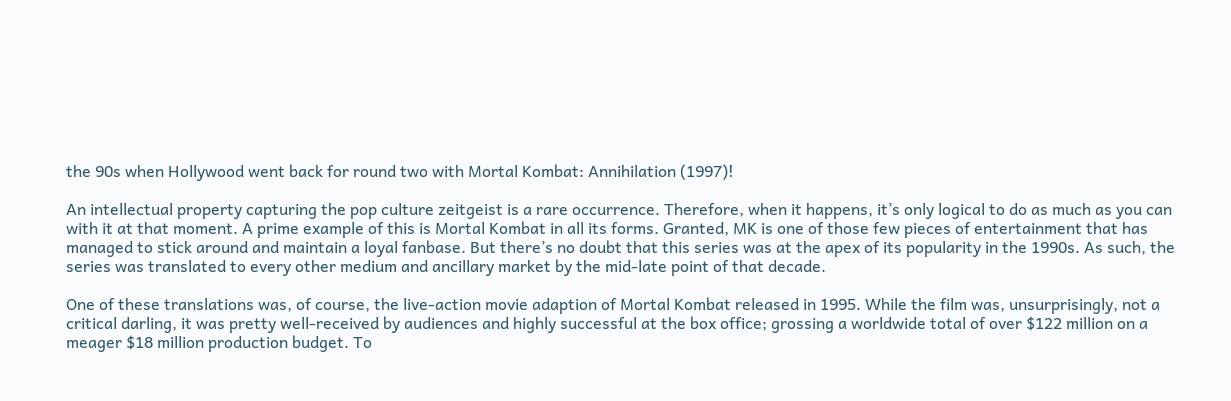the 90s when Hollywood went back for round two with Mortal Kombat: Annihilation (1997)!

An intellectual property capturing the pop culture zeitgeist is a rare occurrence. Therefore, when it happens, it’s only logical to do as much as you can with it at that moment. A prime example of this is Mortal Kombat in all its forms. Granted, MK is one of those few pieces of entertainment that has managed to stick around and maintain a loyal fanbase. But there’s no doubt that this series was at the apex of its popularity in the 1990s. As such, the series was translated to every other medium and ancillary market by the mid-late point of that decade.

One of these translations was, of course, the live-action movie adaption of Mortal Kombat released in 1995. While the film was, unsurprisingly, not a critical darling, it was pretty well-received by audiences and highly successful at the box office; grossing a worldwide total of over $122 million on a meager $18 million production budget. To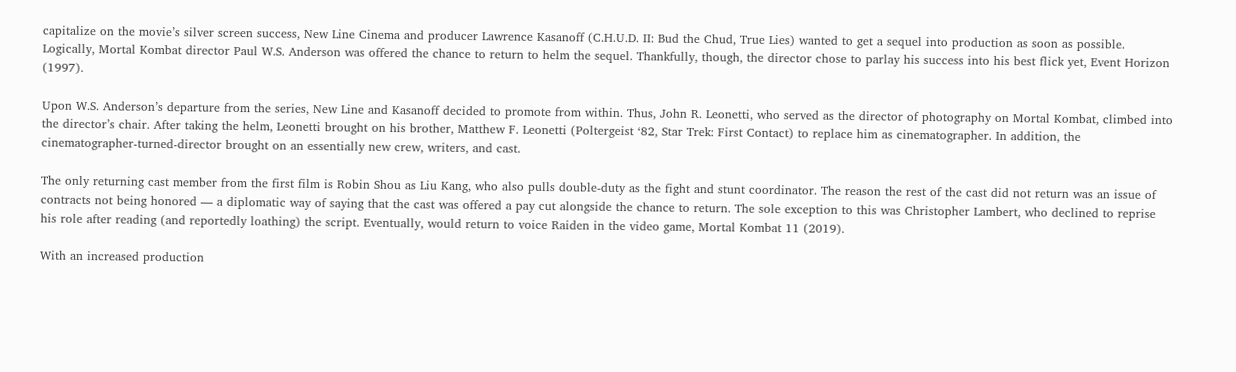capitalize on the movie’s silver screen success, New Line Cinema and producer Lawrence Kasanoff (C.H.U.D. II: Bud the Chud, True Lies) wanted to get a sequel into production as soon as possible. Logically, Mortal Kombat director Paul W.S. Anderson was offered the chance to return to helm the sequel. Thankfully, though, the director chose to parlay his success into his best flick yet, Event Horizon (1997).

Upon W.S. Anderson’s departure from the series, New Line and Kasanoff decided to promote from within. Thus, John R. Leonetti, who served as the director of photography on Mortal Kombat, climbed into the director’s chair. After taking the helm, Leonetti brought on his brother, Matthew F. Leonetti (Poltergeist ‘82, Star Trek: First Contact) to replace him as cinematographer. In addition, the cinematographer-turned-director brought on an essentially new crew, writers, and cast.

The only returning cast member from the first film is Robin Shou as Liu Kang, who also pulls double-duty as the fight and stunt coordinator. The reason the rest of the cast did not return was an issue of contracts not being honored — a diplomatic way of saying that the cast was offered a pay cut alongside the chance to return. The sole exception to this was Christopher Lambert, who declined to reprise his role after reading (and reportedly loathing) the script. Eventually, would return to voice Raiden in the video game, Mortal Kombat 11 (2019).

With an increased production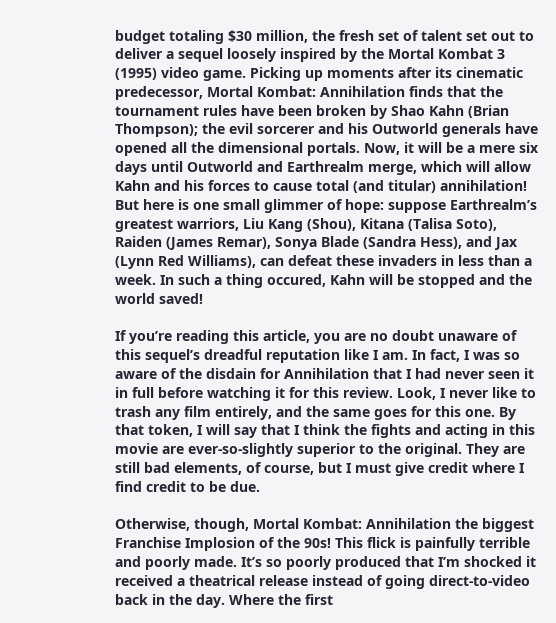budget totaling $30 million, the fresh set of talent set out to deliver a sequel loosely inspired by the Mortal Kombat 3 (1995) video game. Picking up moments after its cinematic predecessor, Mortal Kombat: Annihilation finds that the tournament rules have been broken by Shao Kahn (Brian Thompson); the evil sorcerer and his Outworld generals have opened all the dimensional portals. Now, it will be a mere six days until Outworld and Earthrealm merge, which will allow Kahn and his forces to cause total (and titular) annihilation! But here is one small glimmer of hope: suppose Earthrealm’s greatest warriors, Liu Kang (Shou), Kitana (Talisa Soto), Raiden (James Remar), Sonya Blade (Sandra Hess), and Jax (Lynn Red Williams), can defeat these invaders in less than a week. In such a thing occured, Kahn will be stopped and the world saved!

If you’re reading this article, you are no doubt unaware of this sequel’s dreadful reputation like I am. In fact, I was so aware of the disdain for Annihilation that I had never seen it in full before watching it for this review. Look, I never like to trash any film entirely, and the same goes for this one. By that token, I will say that I think the fights and acting in this movie are ever-so-slightly superior to the original. They are still bad elements, of course, but I must give credit where I find credit to be due.

Otherwise, though, Mortal Kombat: Annihilation the biggest Franchise Implosion of the 90s! This flick is painfully terrible and poorly made. It’s so poorly produced that I’m shocked it received a theatrical release instead of going direct-to-video back in the day. Where the first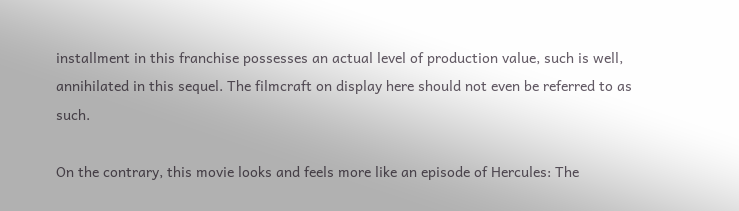installment in this franchise possesses an actual level of production value, such is well, annihilated in this sequel. The filmcraft on display here should not even be referred to as such.

On the contrary, this movie looks and feels more like an episode of Hercules: The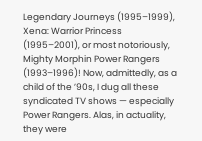Legendary Journeys (1995–1999), Xena: Warrior Princess (1995–2001), or most notoriously, Mighty Morphin Power Rangers (1993–1996)! Now, admittedly, as a child of the ’90s, I dug all these syndicated TV shows — especially Power Rangers. Alas, in actuality, they were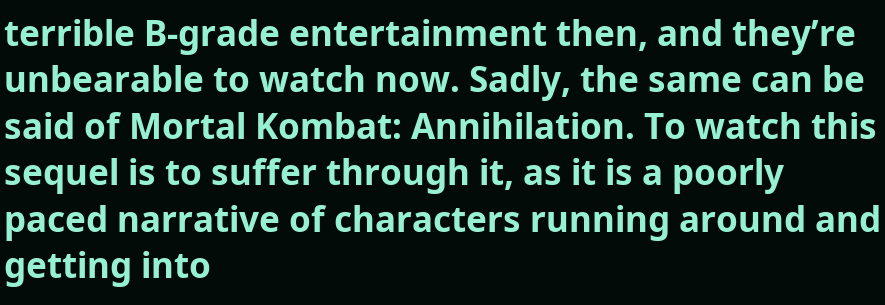terrible B-grade entertainment then, and they’re unbearable to watch now. Sadly, the same can be said of Mortal Kombat: Annihilation. To watch this sequel is to suffer through it, as it is a poorly paced narrative of characters running around and getting into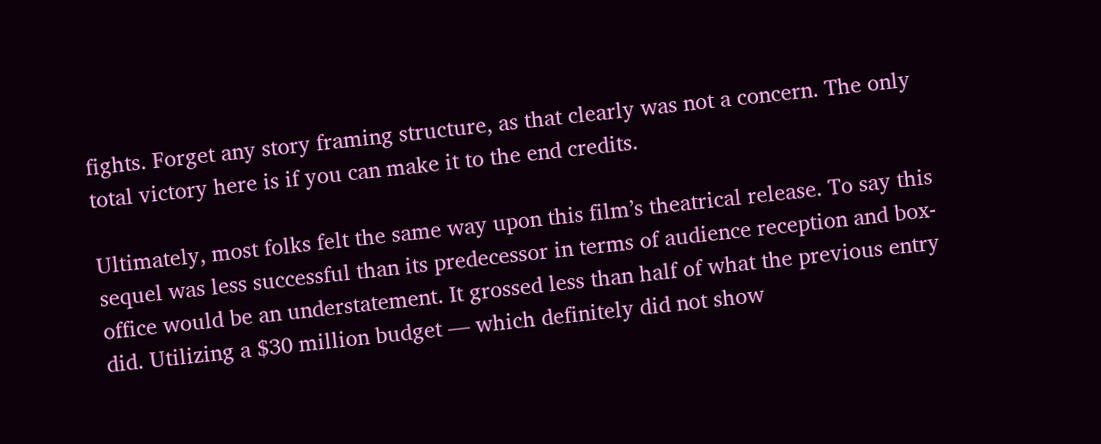fights. Forget any story framing structure, as that clearly was not a concern. The only total victory here is if you can make it to the end credits.

Ultimately, most folks felt the same way upon this film’s theatrical release. To say this sequel was less successful than its predecessor in terms of audience reception and box-office would be an understatement. It grossed less than half of what the previous entry did. Utilizing a $30 million budget — which definitely did not show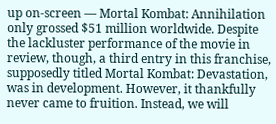up on-screen — Mortal Kombat: Annihilation only grossed $51 million worldwide. Despite the lackluster performance of the movie in review, though, a third entry in this franchise, supposedly titled Mortal Kombat: Devastation, was in development. However, it thankfully never came to fruition. Instead, we will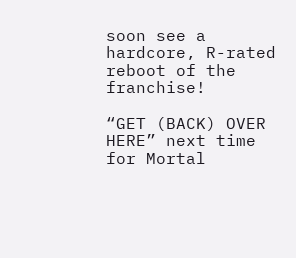soon see a hardcore, R-rated reboot of the franchise!

“GET (BACK) OVER HERE” next time for Mortal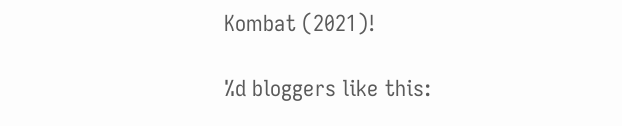Kombat (2021)!

%d bloggers like this: